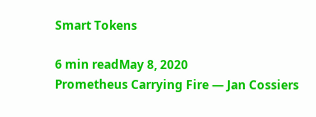Smart Tokens

6 min readMay 8, 2020
Prometheus Carrying Fire — Jan Cossiers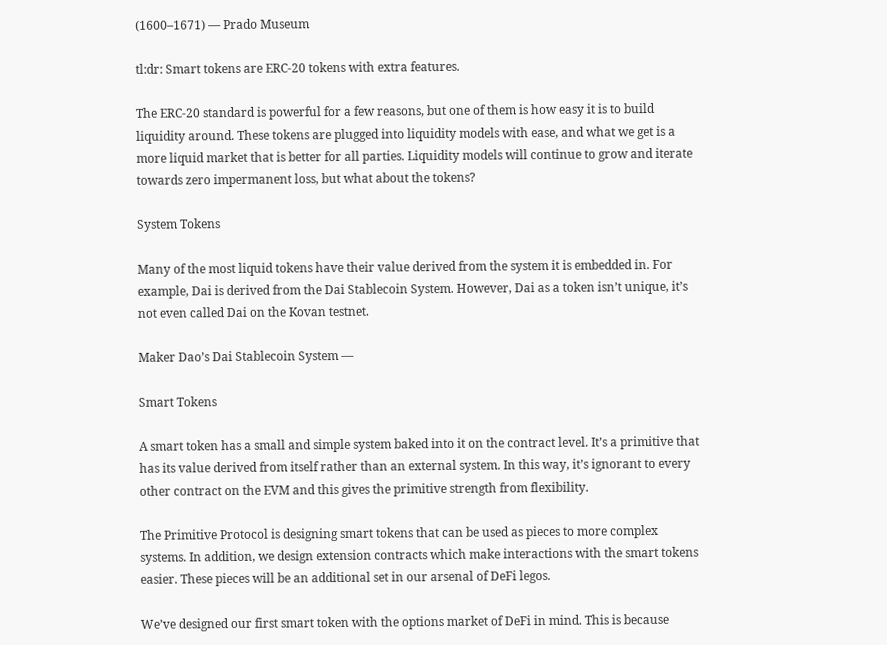(1600–1671) — Prado Museum

tl:dr: Smart tokens are ERC-20 tokens with extra features.

The ERC-20 standard is powerful for a few reasons, but one of them is how easy it is to build liquidity around. These tokens are plugged into liquidity models with ease, and what we get is a more liquid market that is better for all parties. Liquidity models will continue to grow and iterate towards zero impermanent loss, but what about the tokens?

System Tokens

Many of the most liquid tokens have their value derived from the system it is embedded in. For example, Dai is derived from the Dai Stablecoin System. However, Dai as a token isn’t unique, it’s not even called Dai on the Kovan testnet.

Maker Dao’s Dai Stablecoin System —

Smart Tokens

A smart token has a small and simple system baked into it on the contract level. It’s a primitive that has its value derived from itself rather than an external system. In this way, it’s ignorant to every other contract on the EVM and this gives the primitive strength from flexibility.

The Primitive Protocol is designing smart tokens that can be used as pieces to more complex systems. In addition, we design extension contracts which make interactions with the smart tokens easier. These pieces will be an additional set in our arsenal of DeFi legos.

We’ve designed our first smart token with the options market of DeFi in mind. This is because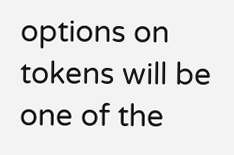options on tokens will be one of the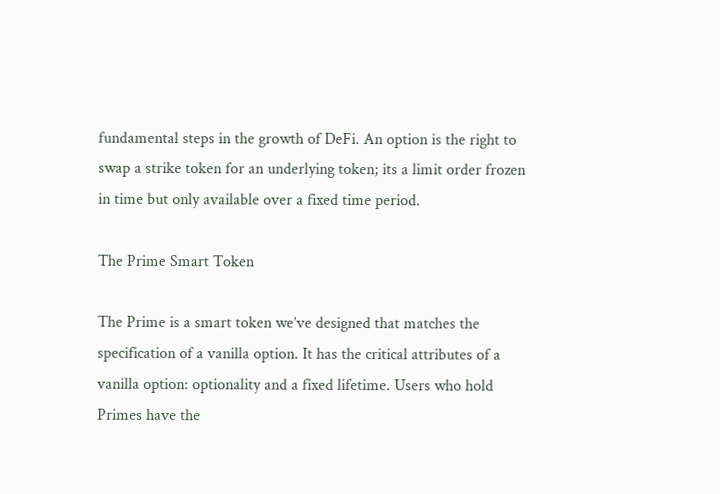fundamental steps in the growth of DeFi. An option is the right to swap a strike token for an underlying token; its a limit order frozen in time but only available over a fixed time period.

The Prime Smart Token

The Prime is a smart token we’ve designed that matches the specification of a vanilla option. It has the critical attributes of a vanilla option: optionality and a fixed lifetime. Users who hold Primes have the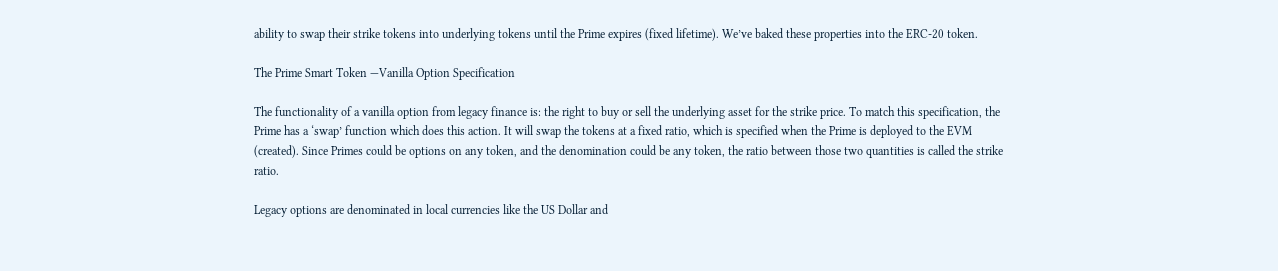ability to swap their strike tokens into underlying tokens until the Prime expires (fixed lifetime). We’ve baked these properties into the ERC-20 token.

The Prime Smart Token —Vanilla Option Specification

The functionality of a vanilla option from legacy finance is: the right to buy or sell the underlying asset for the strike price. To match this specification, the Prime has a ‘swap’ function which does this action. It will swap the tokens at a fixed ratio, which is specified when the Prime is deployed to the EVM (created). Since Primes could be options on any token, and the denomination could be any token, the ratio between those two quantities is called the strike ratio.

Legacy options are denominated in local currencies like the US Dollar and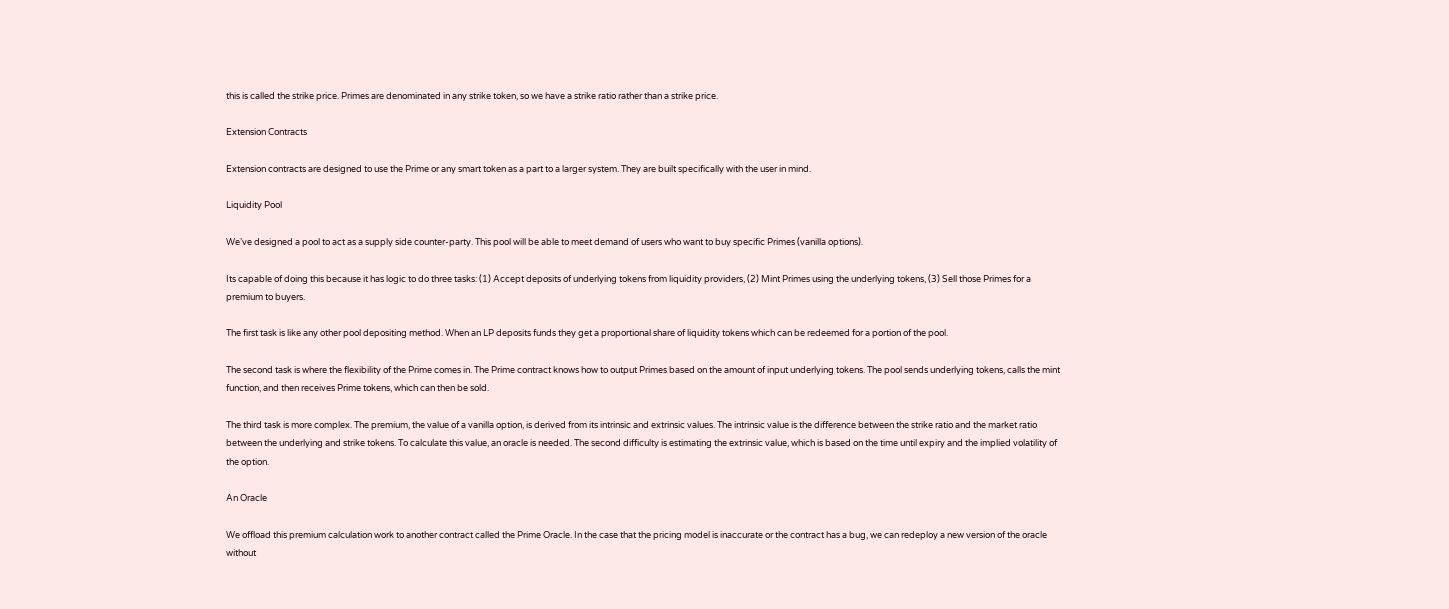this is called the strike price. Primes are denominated in any strike token, so we have a strike ratio rather than a strike price.

Extension Contracts

Extension contracts are designed to use the Prime or any smart token as a part to a larger system. They are built specifically with the user in mind.

Liquidity Pool

We’ve designed a pool to act as a supply side counter-party. This pool will be able to meet demand of users who want to buy specific Primes (vanilla options).

Its capable of doing this because it has logic to do three tasks: (1) Accept deposits of underlying tokens from liquidity providers, (2) Mint Primes using the underlying tokens, (3) Sell those Primes for a premium to buyers.

The first task is like any other pool depositing method. When an LP deposits funds they get a proportional share of liquidity tokens which can be redeemed for a portion of the pool.

The second task is where the flexibility of the Prime comes in. The Prime contract knows how to output Primes based on the amount of input underlying tokens. The pool sends underlying tokens, calls the mint function, and then receives Prime tokens, which can then be sold.

The third task is more complex. The premium, the value of a vanilla option, is derived from its intrinsic and extrinsic values. The intrinsic value is the difference between the strike ratio and the market ratio between the underlying and strike tokens. To calculate this value, an oracle is needed. The second difficulty is estimating the extrinsic value, which is based on the time until expiry and the implied volatility of the option.

An Oracle

We offload this premium calculation work to another contract called the Prime Oracle. In the case that the pricing model is inaccurate or the contract has a bug, we can redeploy a new version of the oracle without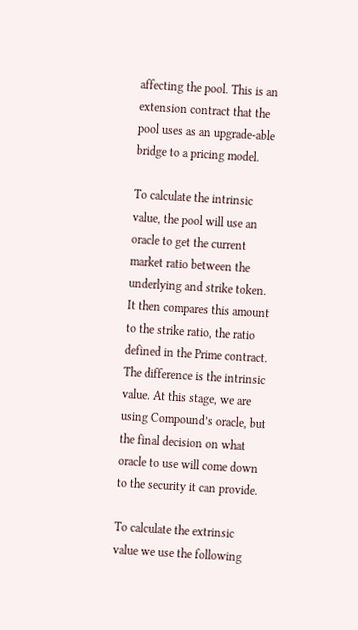affecting the pool. This is an extension contract that the pool uses as an upgrade-able bridge to a pricing model.

To calculate the intrinsic value, the pool will use an oracle to get the current market ratio between the underlying and strike token. It then compares this amount to the strike ratio, the ratio defined in the Prime contract. The difference is the intrinsic value. At this stage, we are using Compound’s oracle, but the final decision on what oracle to use will come down to the security it can provide.

To calculate the extrinsic value we use the following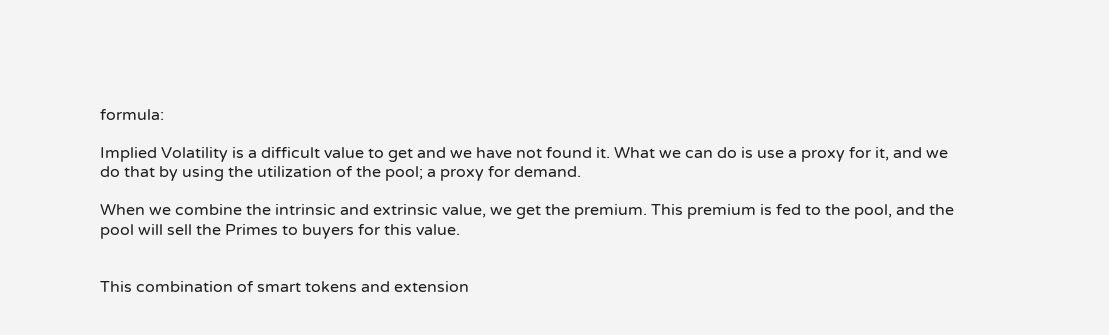formula:

Implied Volatility is a difficult value to get and we have not found it. What we can do is use a proxy for it, and we do that by using the utilization of the pool; a proxy for demand.

When we combine the intrinsic and extrinsic value, we get the premium. This premium is fed to the pool, and the pool will sell the Primes to buyers for this value.


This combination of smart tokens and extension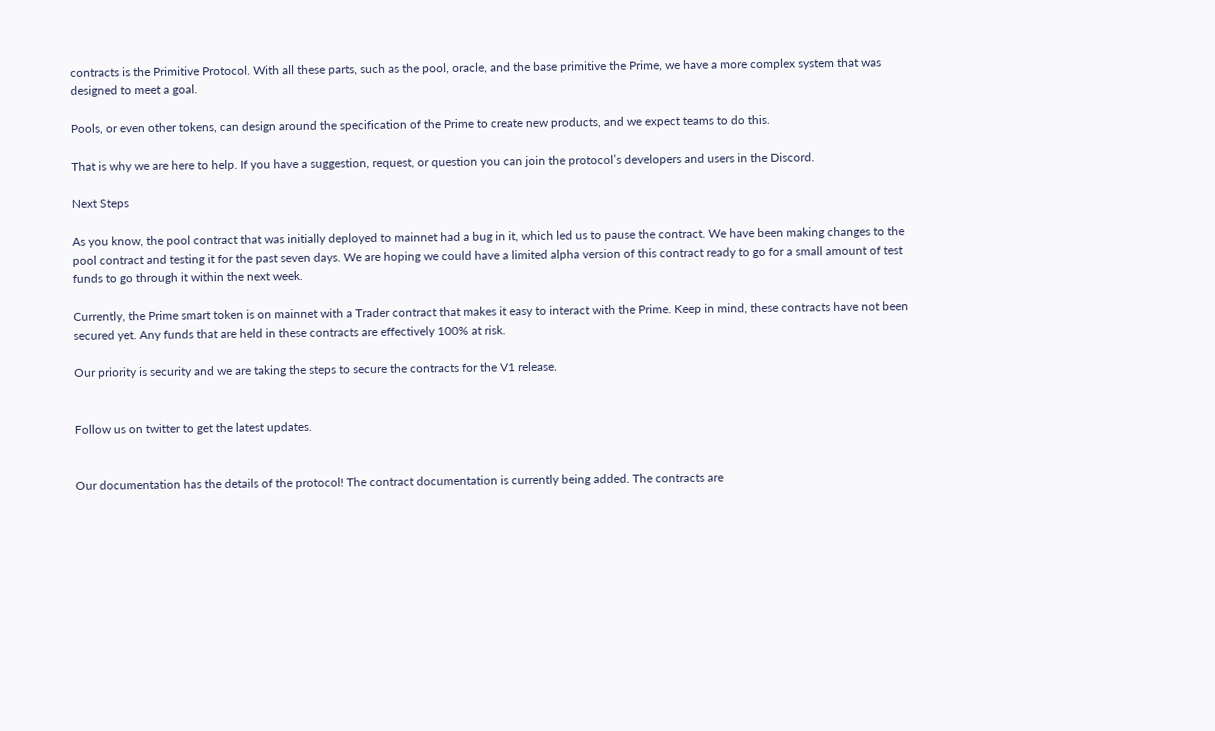contracts is the Primitive Protocol. With all these parts, such as the pool, oracle, and the base primitive the Prime, we have a more complex system that was designed to meet a goal.

Pools, or even other tokens, can design around the specification of the Prime to create new products, and we expect teams to do this.

That is why we are here to help. If you have a suggestion, request, or question you can join the protocol’s developers and users in the Discord.

Next Steps

As you know, the pool contract that was initially deployed to mainnet had a bug in it, which led us to pause the contract. We have been making changes to the pool contract and testing it for the past seven days. We are hoping we could have a limited alpha version of this contract ready to go for a small amount of test funds to go through it within the next week.

Currently, the Prime smart token is on mainnet with a Trader contract that makes it easy to interact with the Prime. Keep in mind, these contracts have not been secured yet. Any funds that are held in these contracts are effectively 100% at risk.

Our priority is security and we are taking the steps to secure the contracts for the V1 release.


Follow us on twitter to get the latest updates.


Our documentation has the details of the protocol! The contract documentation is currently being added. The contracts are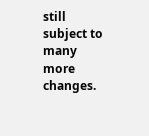still subject to many more changes.